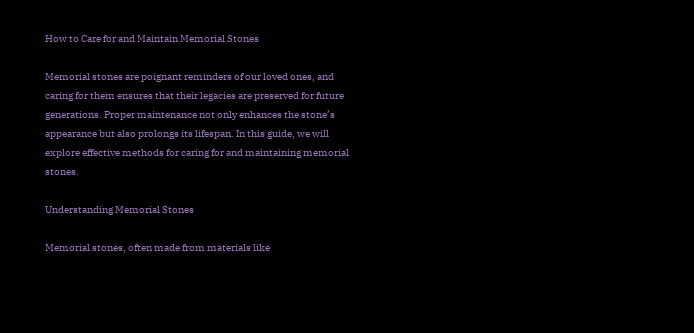How to Care for and Maintain Memorial Stones

Memorial stones are poignant reminders of our loved ones, and caring for them ensures that their legacies are preserved for future generations. Proper maintenance not only enhances the stone’s appearance but also prolongs its lifespan. In this guide, we will explore effective methods for caring for and maintaining memorial stones.

Understanding Memorial Stones

Memorial stones, often made from materials like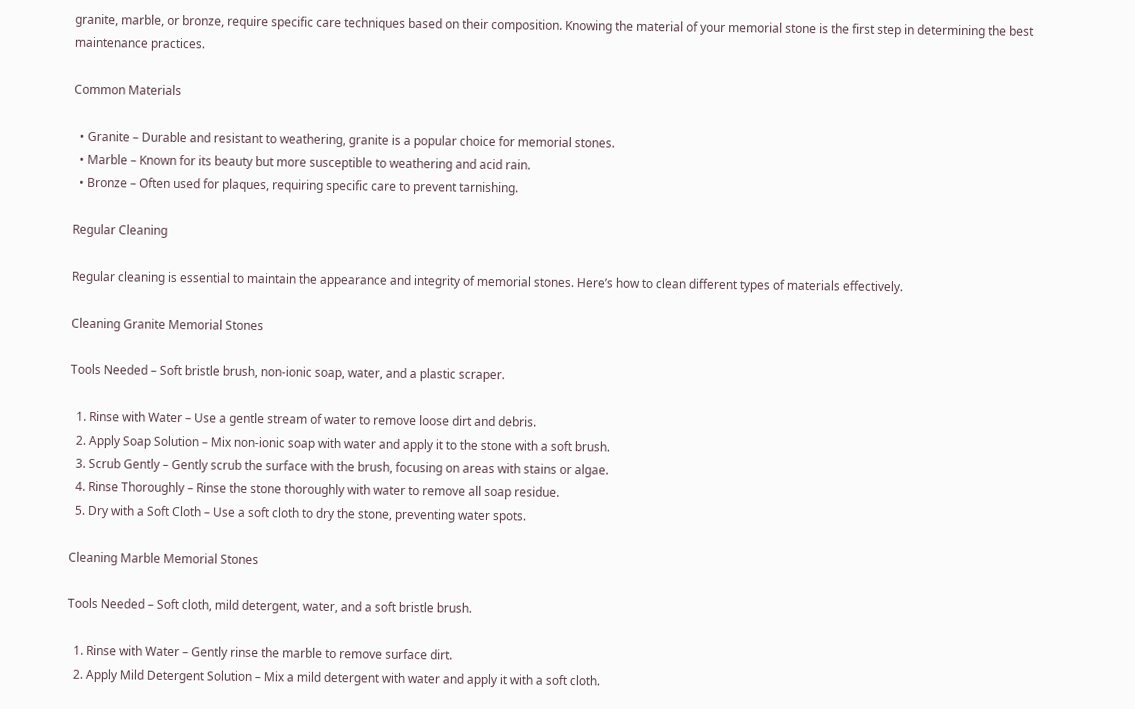granite, marble, or bronze, require specific care techniques based on their composition. Knowing the material of your memorial stone is the first step in determining the best maintenance practices.

Common Materials

  • Granite – Durable and resistant to weathering, granite is a popular choice for memorial stones.
  • Marble – Known for its beauty but more susceptible to weathering and acid rain.
  • Bronze – Often used for plaques, requiring specific care to prevent tarnishing.

Regular Cleaning

Regular cleaning is essential to maintain the appearance and integrity of memorial stones. Here’s how to clean different types of materials effectively.

Cleaning Granite Memorial Stones

Tools Needed – Soft bristle brush, non-ionic soap, water, and a plastic scraper.

  1. Rinse with Water – Use a gentle stream of water to remove loose dirt and debris.
  2. Apply Soap Solution – Mix non-ionic soap with water and apply it to the stone with a soft brush.
  3. Scrub Gently – Gently scrub the surface with the brush, focusing on areas with stains or algae.
  4. Rinse Thoroughly – Rinse the stone thoroughly with water to remove all soap residue.
  5. Dry with a Soft Cloth – Use a soft cloth to dry the stone, preventing water spots.

Cleaning Marble Memorial Stones

Tools Needed – Soft cloth, mild detergent, water, and a soft bristle brush.

  1. Rinse with Water – Gently rinse the marble to remove surface dirt.
  2. Apply Mild Detergent Solution – Mix a mild detergent with water and apply it with a soft cloth.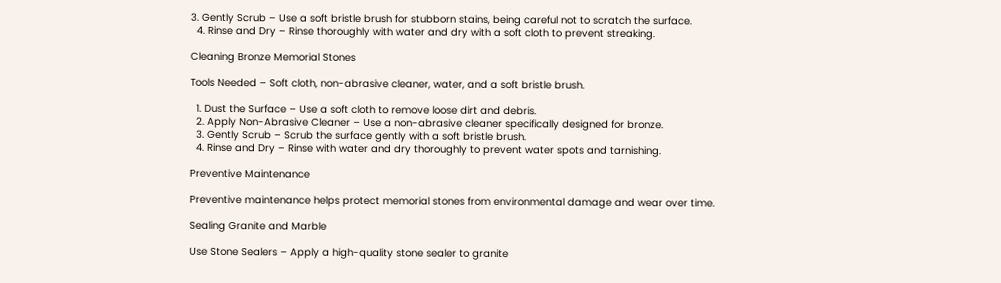3. Gently Scrub – Use a soft bristle brush for stubborn stains, being careful not to scratch the surface.
  4. Rinse and Dry – Rinse thoroughly with water and dry with a soft cloth to prevent streaking.

Cleaning Bronze Memorial Stones

Tools Needed – Soft cloth, non-abrasive cleaner, water, and a soft bristle brush.

  1. Dust the Surface – Use a soft cloth to remove loose dirt and debris.
  2. Apply Non-Abrasive Cleaner – Use a non-abrasive cleaner specifically designed for bronze.
  3. Gently Scrub – Scrub the surface gently with a soft bristle brush.
  4. Rinse and Dry – Rinse with water and dry thoroughly to prevent water spots and tarnishing.

Preventive Maintenance

Preventive maintenance helps protect memorial stones from environmental damage and wear over time.

Sealing Granite and Marble

Use Stone Sealers – Apply a high-quality stone sealer to granite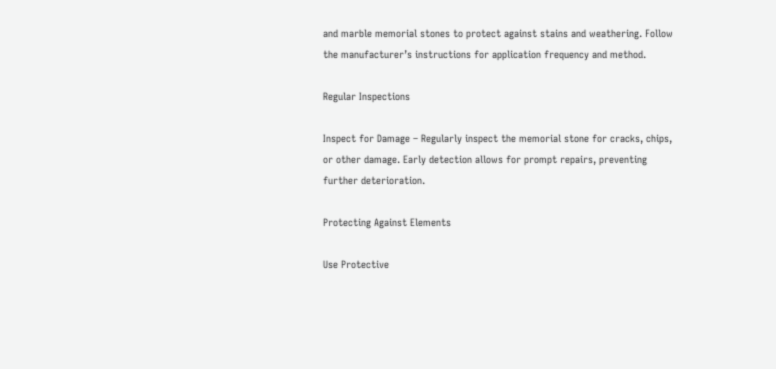and marble memorial stones to protect against stains and weathering. Follow the manufacturer’s instructions for application frequency and method.

Regular Inspections

Inspect for Damage – Regularly inspect the memorial stone for cracks, chips, or other damage. Early detection allows for prompt repairs, preventing further deterioration.

Protecting Against Elements

Use Protective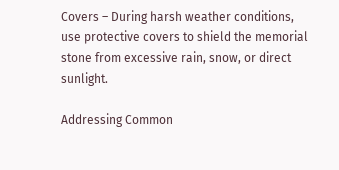Covers – During harsh weather conditions, use protective covers to shield the memorial stone from excessive rain, snow, or direct sunlight.

Addressing Common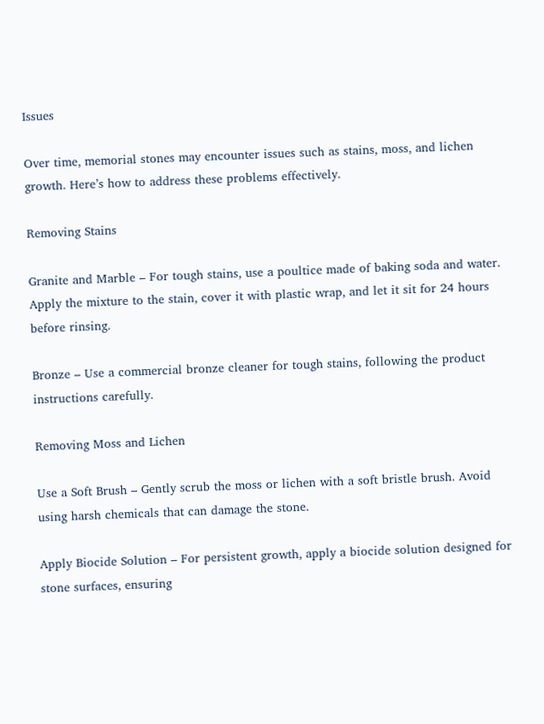Issues

Over time, memorial stones may encounter issues such as stains, moss, and lichen growth. Here’s how to address these problems effectively.

Removing Stains

Granite and Marble – For tough stains, use a poultice made of baking soda and water. Apply the mixture to the stain, cover it with plastic wrap, and let it sit for 24 hours before rinsing.

Bronze – Use a commercial bronze cleaner for tough stains, following the product instructions carefully.

Removing Moss and Lichen

Use a Soft Brush – Gently scrub the moss or lichen with a soft bristle brush. Avoid using harsh chemicals that can damage the stone.

Apply Biocide Solution – For persistent growth, apply a biocide solution designed for stone surfaces, ensuring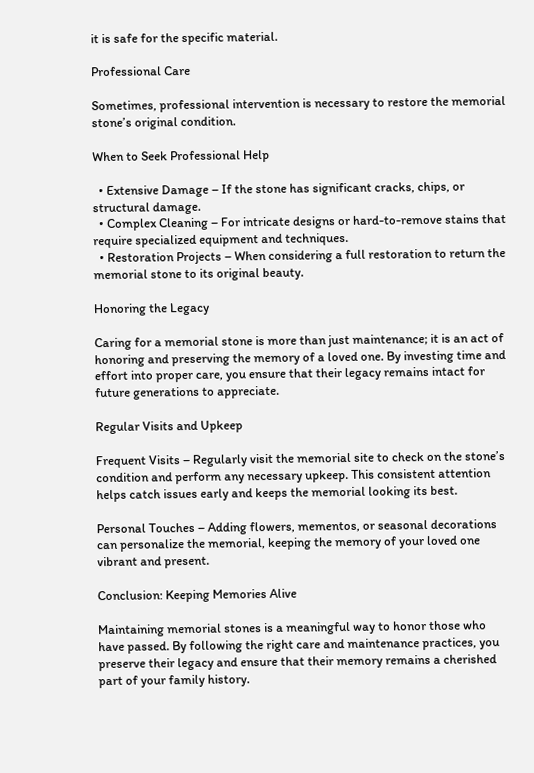it is safe for the specific material.

Professional Care

Sometimes, professional intervention is necessary to restore the memorial stone’s original condition.

When to Seek Professional Help

  • Extensive Damage – If the stone has significant cracks, chips, or structural damage.
  • Complex Cleaning – For intricate designs or hard-to-remove stains that require specialized equipment and techniques.
  • Restoration Projects – When considering a full restoration to return the memorial stone to its original beauty.

Honoring the Legacy

Caring for a memorial stone is more than just maintenance; it is an act of honoring and preserving the memory of a loved one. By investing time and effort into proper care, you ensure that their legacy remains intact for future generations to appreciate.

Regular Visits and Upkeep

Frequent Visits – Regularly visit the memorial site to check on the stone’s condition and perform any necessary upkeep. This consistent attention helps catch issues early and keeps the memorial looking its best.

Personal Touches – Adding flowers, mementos, or seasonal decorations can personalize the memorial, keeping the memory of your loved one vibrant and present.

Conclusion: Keeping Memories Alive

Maintaining memorial stones is a meaningful way to honor those who have passed. By following the right care and maintenance practices, you preserve their legacy and ensure that their memory remains a cherished part of your family history.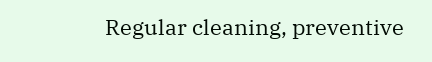Regular cleaning, preventive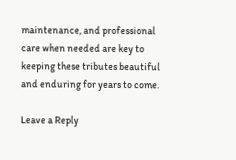maintenance, and professional care when needed are key to keeping these tributes beautiful and enduring for years to come.

Leave a Reply